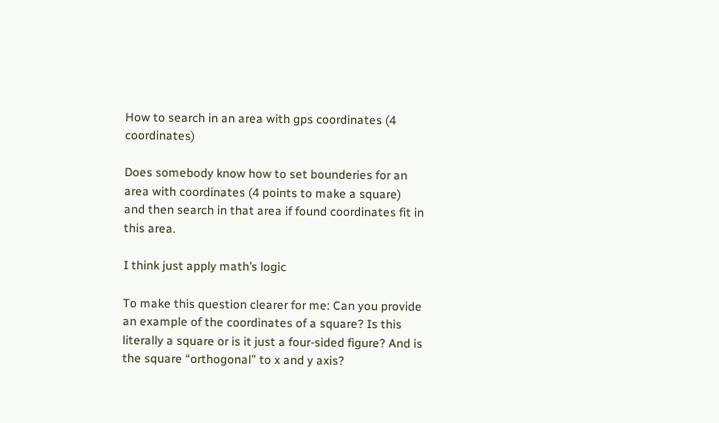How to search in an area with gps coordinates (4 coordinates)

Does somebody know how to set bounderies for an area with coordinates (4 points to make a square) and then search in that area if found coordinates fit in this area.

I think just apply math’s logic

To make this question clearer for me: Can you provide an example of the coordinates of a square? Is this literally a square or is it just a four-sided figure? And is the square “orthogonal” to x and y axis?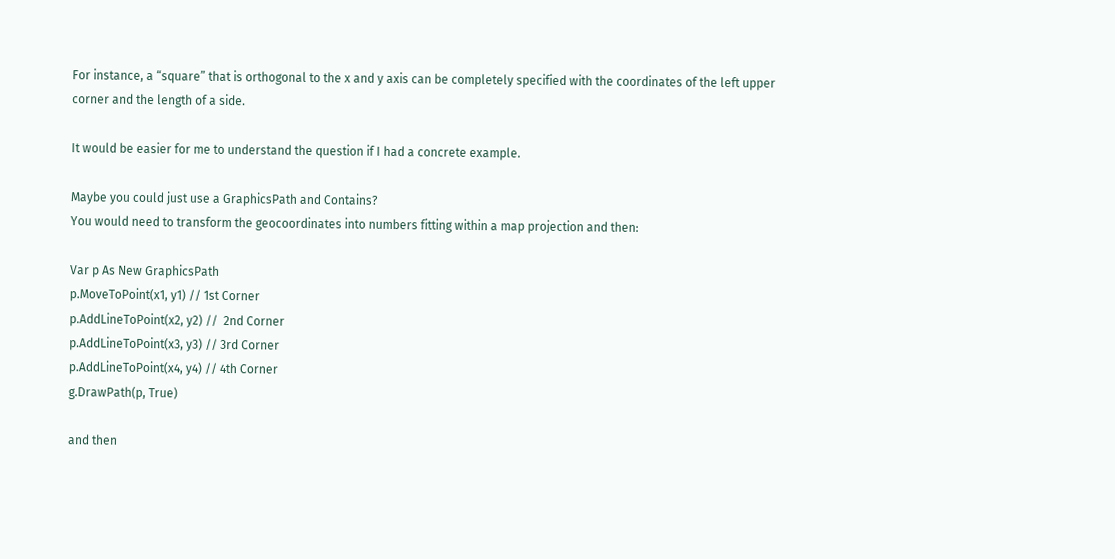For instance, a “square” that is orthogonal to the x and y axis can be completely specified with the coordinates of the left upper corner and the length of a side.

It would be easier for me to understand the question if I had a concrete example.

Maybe you could just use a GraphicsPath and Contains?
You would need to transform the geocoordinates into numbers fitting within a map projection and then:

Var p As New GraphicsPath
p.MoveToPoint(x1, y1) // 1st Corner
p.AddLineToPoint(x2, y2) //  2nd Corner
p.AddLineToPoint(x3, y3) // 3rd Corner
p.AddLineToPoint(x4, y4) // 4th Corner
g.DrawPath(p, True)

and then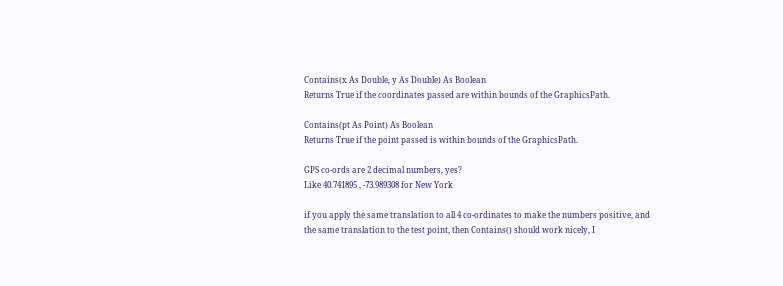Contains(x As Double, y As Double) As Boolean
Returns True if the coordinates passed are within bounds of the GraphicsPath.

Contains(pt As Point) As Boolean
Returns True if the point passed is within bounds of the GraphicsPath.

GPS co-ords are 2 decimal numbers, yes?
Like 40.741895 , -73.989308 for New York

if you apply the same translation to all 4 co-ordinates to make the numbers positive, and the same translation to the test point, then Contains() should work nicely, I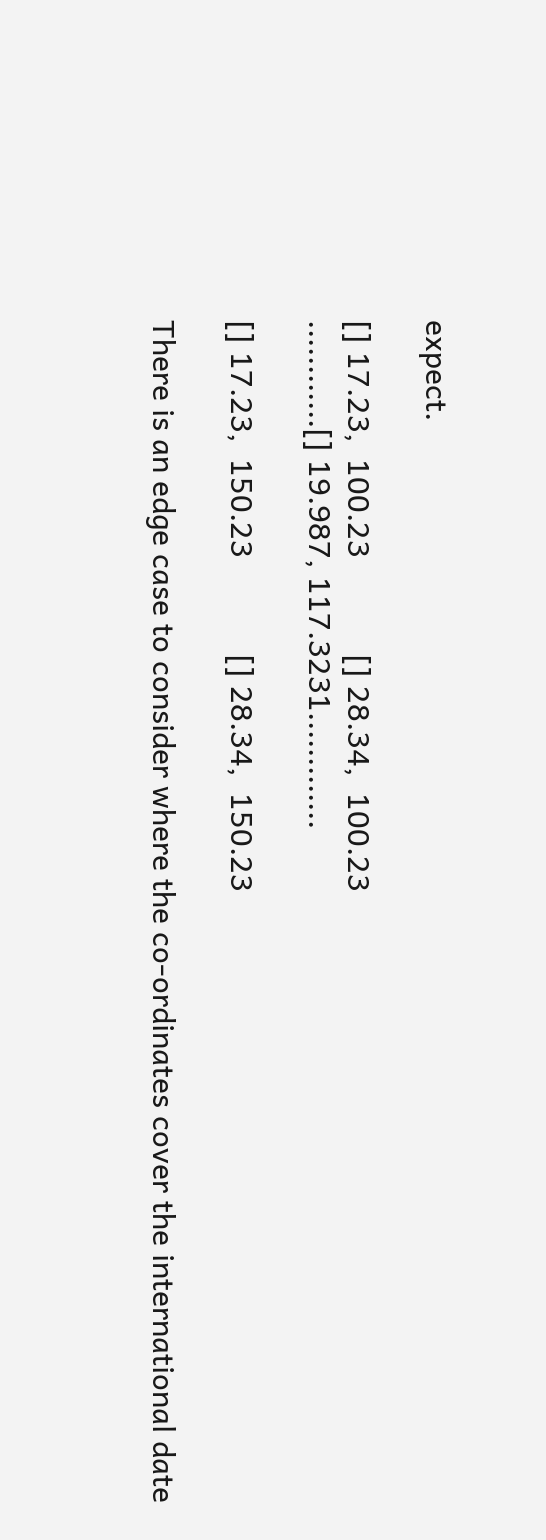expect.

[] 17.23,  100.23            [] 28.34,  100.23
............[] 19.987, 117.3231.............

[] 17.23,  150.23            [] 28.34,  150.23

There is an edge case to consider where the co-ordinates cover the international date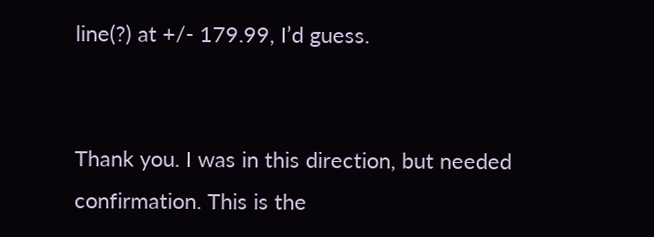line(?) at +/- 179.99, I’d guess.


Thank you. I was in this direction, but needed confirmation. This is the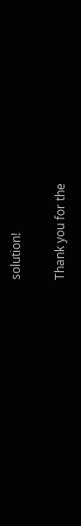solution!

Thank you for the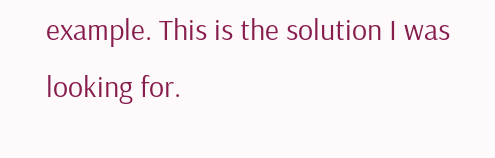example. This is the solution I was looking for.